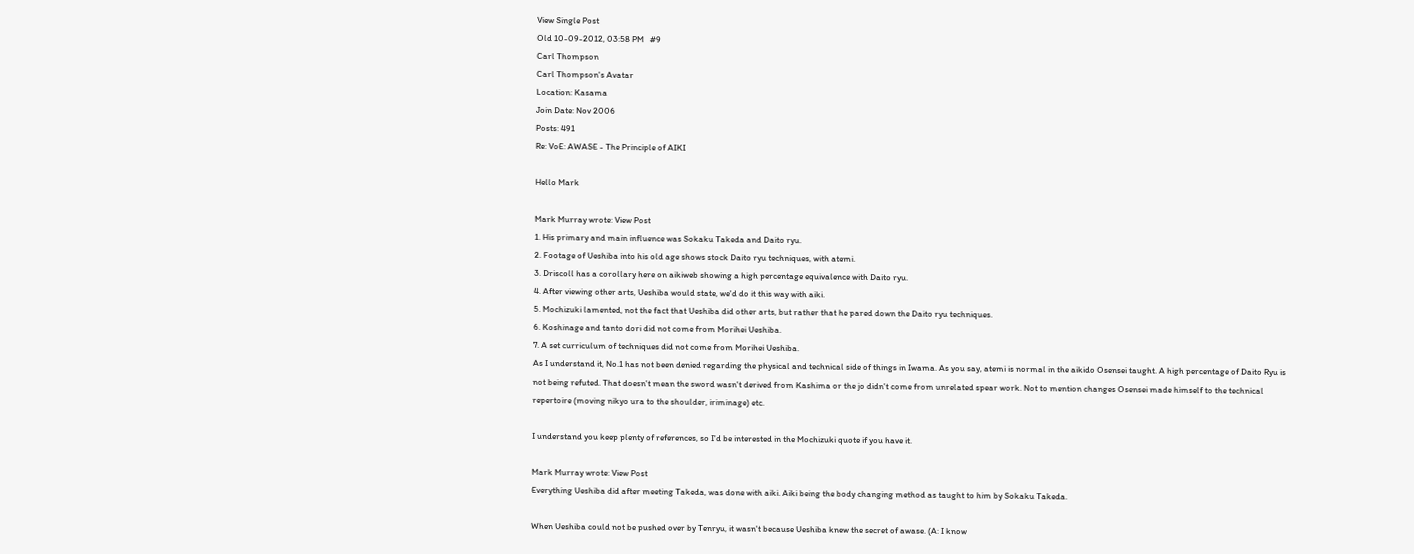View Single Post
Old 10-09-2012, 03:58 PM   #9
Carl Thompson
Carl Thompson's Avatar
Location: Kasama
Join Date: Nov 2006
Posts: 491
Re: VoE: AWASE - The Principle of AIKI

Hello Mark

Mark Murray wrote: View Post
1. His primary and main influence was Sokaku Takeda and Daito ryu.
2. Footage of Ueshiba into his old age shows stock Daito ryu techniques, with atemi.
3. Driscoll has a corollary here on aikiweb showing a high percentage equivalence with Daito ryu.
4. After viewing other arts, Ueshiba would state, we'd do it this way with aiki.
5. Mochizuki lamented, not the fact that Ueshiba did other arts, but rather that he pared down the Daito ryu techniques.
6. Koshinage and tanto dori did not come from Morihei Ueshiba.
7. A set curriculum of techniques did not come from Morihei Ueshiba.
As I understand it, No.1 has not been denied regarding the physical and technical side of things in Iwama. As you say, atemi is normal in the aikido Osensei taught. A high percentage of Daito Ryu is not being refuted. That doesn't mean the sword wasn't derived from Kashima or the jo didn't come from unrelated spear work. Not to mention changes Osensei made himself to the technical repertoire (moving nikyo ura to the shoulder, iriminage) etc.

I understand you keep plenty of references, so I'd be interested in the Mochizuki quote if you have it.

Mark Murray wrote: View Post
Everything Ueshiba did after meeting Takeda, was done with aiki. Aiki being the body changing method as taught to him by Sokaku Takeda.

When Ueshiba could not be pushed over by Tenryu, it wasn't because Ueshiba knew the secret of awase. (A: I know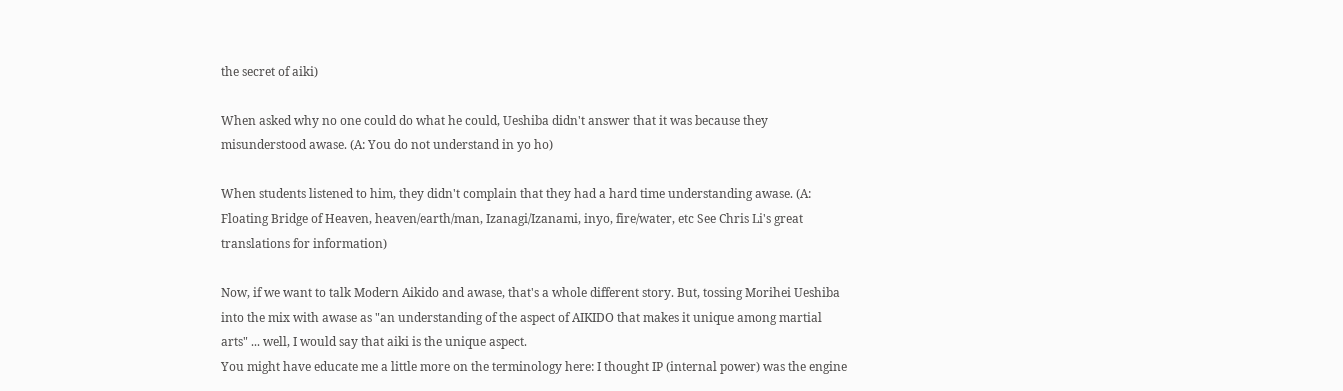the secret of aiki)

When asked why no one could do what he could, Ueshiba didn't answer that it was because they misunderstood awase. (A: You do not understand in yo ho)

When students listened to him, they didn't complain that they had a hard time understanding awase. (A: Floating Bridge of Heaven, heaven/earth/man, Izanagi/Izanami, inyo, fire/water, etc See Chris Li's great translations for information)

Now, if we want to talk Modern Aikido and awase, that's a whole different story. But, tossing Morihei Ueshiba into the mix with awase as "an understanding of the aspect of AIKIDO that makes it unique among martial arts" ... well, I would say that aiki is the unique aspect.
You might have educate me a little more on the terminology here: I thought IP (internal power) was the engine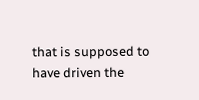that is supposed to have driven the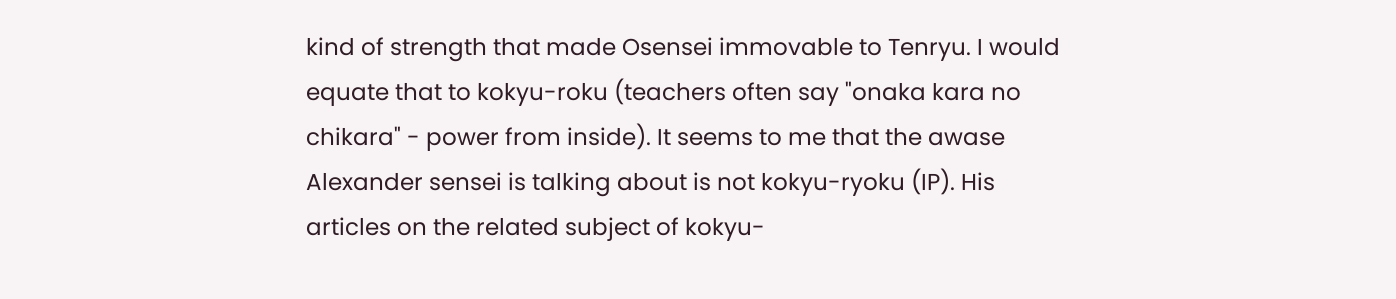kind of strength that made Osensei immovable to Tenryu. I would equate that to kokyu-roku (teachers often say "onaka kara no chikara" - power from inside). It seems to me that the awase Alexander sensei is talking about is not kokyu-ryoku (IP). His articles on the related subject of kokyu-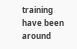training have been around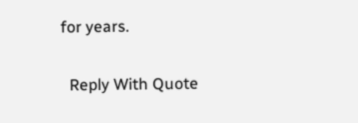for years.


  Reply With Quote